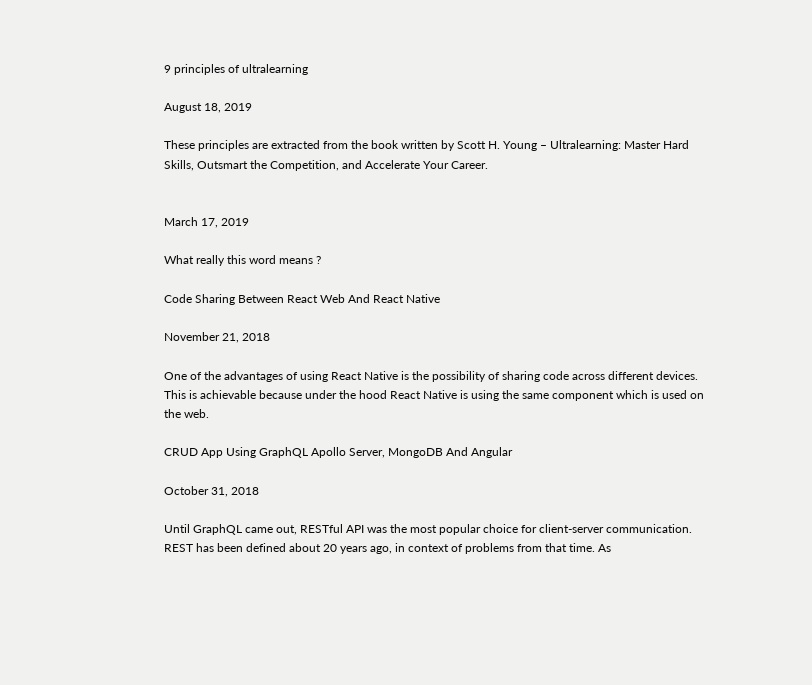9 principles of ultralearning

August 18, 2019

These principles are extracted from the book written by Scott H. Young – Ultralearning: Master Hard Skills, Outsmart the Competition, and Accelerate Your Career.


March 17, 2019

What really this word means ?

Code Sharing Between React Web And React Native

November 21, 2018

One of the advantages of using React Native is the possibility of sharing code across different devices. This is achievable because under the hood React Native is using the same component which is used on the web.

CRUD App Using GraphQL Apollo Server, MongoDB And Angular

October 31, 2018

Until GraphQL came out, RESTful API was the most popular choice for client-server communication. REST has been defined about 20 years ago, in context of problems from that time. As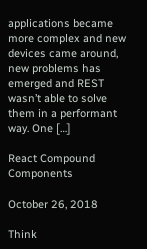applications became more complex and new devices came around, new problems has emerged and REST wasn’t able to solve them in a performant way. One […]

React Compound Components

October 26, 2018

Think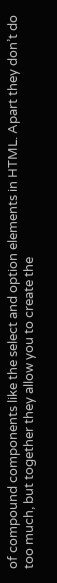of compound components like the select and option elements in HTML. Apart they don’t do too much, but together they allow you to create the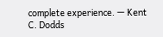complete experience. — Kent C. Dodds